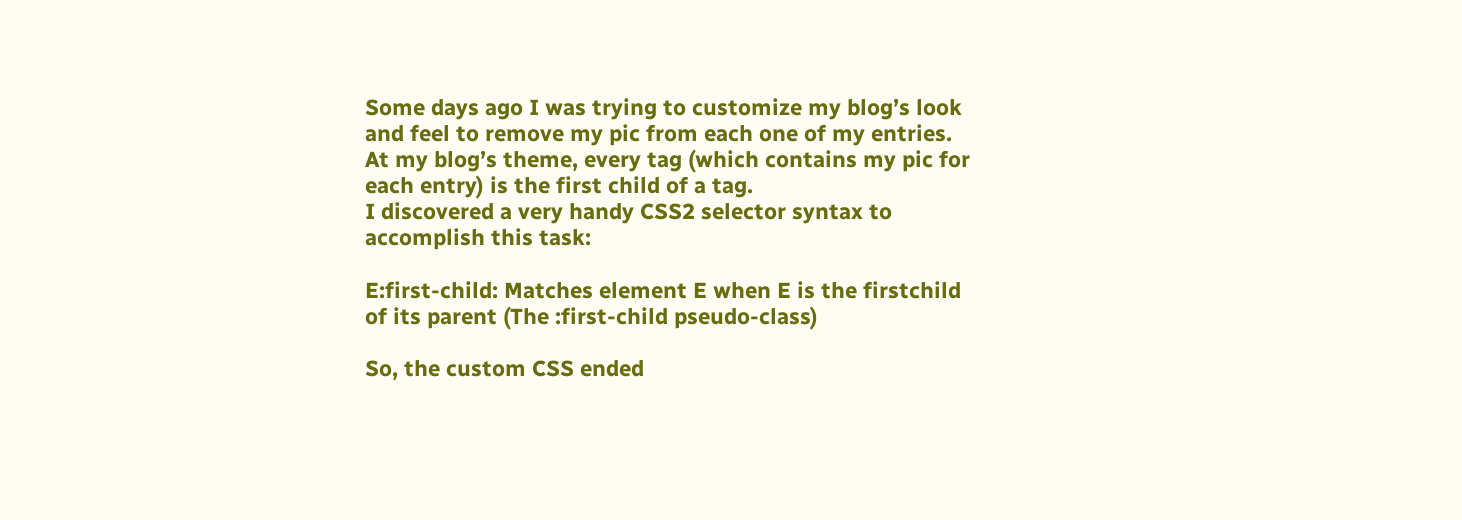Some days ago I was trying to customize my blog’s look and feel to remove my pic from each one of my entries.
At my blog’s theme, every tag (which contains my pic for each entry) is the first child of a tag.
I discovered a very handy CSS2 selector syntax to accomplish this task:

E:first-child: Matches element E when E is the firstchild of its parent (The :first-child pseudo-class)

So, the custom CSS ended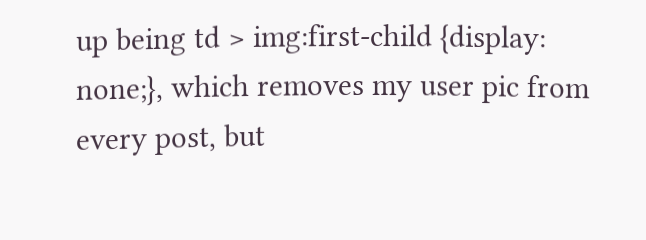up being td > img:first-child {display: none;}, which removes my user pic from every post, but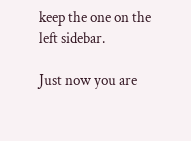keep the one on the left sidebar.

Just now you are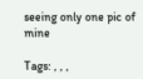seeing only one pic of mine

Tags: , , ,